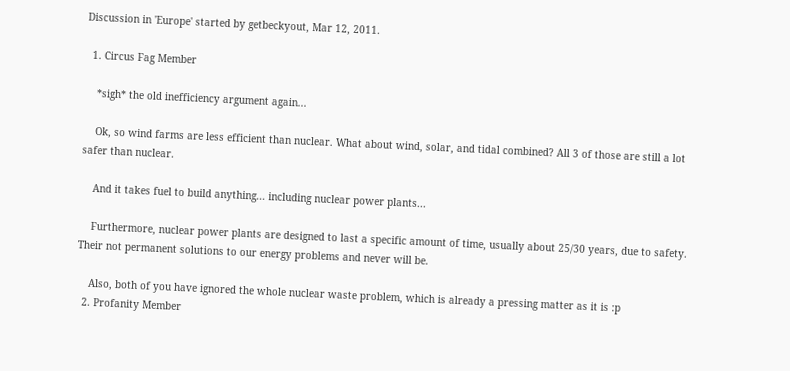Discussion in 'Europe' started by getbeckyout, Mar 12, 2011.

  1. Circus Fag Member

    *sigh* the old inefficiency argument again...

    Ok, so wind farms are less efficient than nuclear. What about wind, solar, and tidal combined? All 3 of those are still a lot safer than nuclear.

    And it takes fuel to build anything... including nuclear power plants...

    Furthermore, nuclear power plants are designed to last a specific amount of time, usually about 25/30 years, due to safety. Their not permanent solutions to our energy problems and never will be.

    Also, both of you have ignored the whole nuclear waste problem, which is already a pressing matter as it is :p
  2. Profanity Member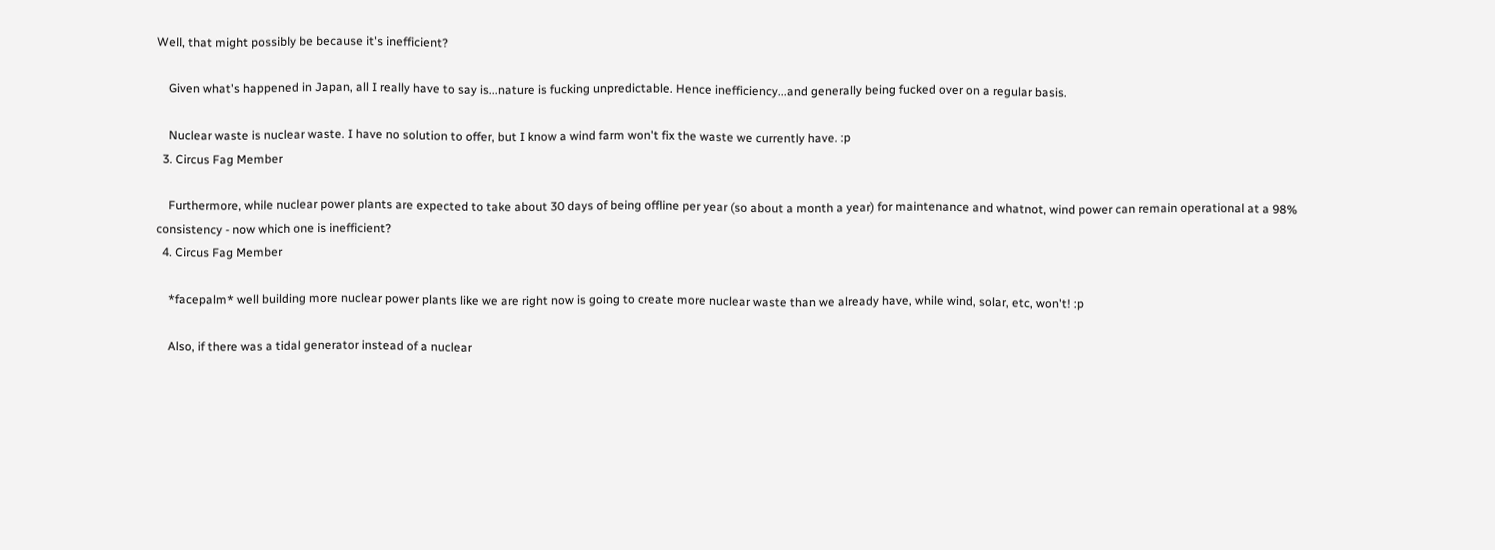Well, that might possibly be because it's inefficient?

    Given what's happened in Japan, all I really have to say is...nature is fucking unpredictable. Hence inefficiency...and generally being fucked over on a regular basis.

    Nuclear waste is nuclear waste. I have no solution to offer, but I know a wind farm won't fix the waste we currently have. :p
  3. Circus Fag Member

    Furthermore, while nuclear power plants are expected to take about 30 days of being offline per year (so about a month a year) for maintenance and whatnot, wind power can remain operational at a 98% consistency - now which one is inefficient?
  4. Circus Fag Member

    *facepalm* well building more nuclear power plants like we are right now is going to create more nuclear waste than we already have, while wind, solar, etc, won't! :p

    Also, if there was a tidal generator instead of a nuclear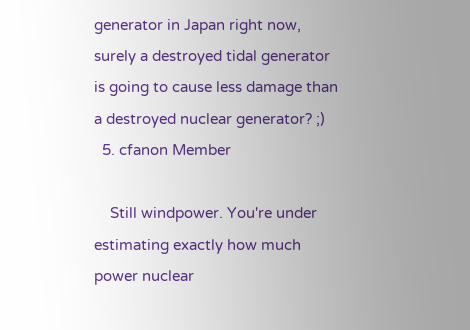generator in Japan right now, surely a destroyed tidal generator is going to cause less damage than a destroyed nuclear generator? ;)
  5. cfanon Member

    Still windpower. You're under estimating exactly how much power nuclear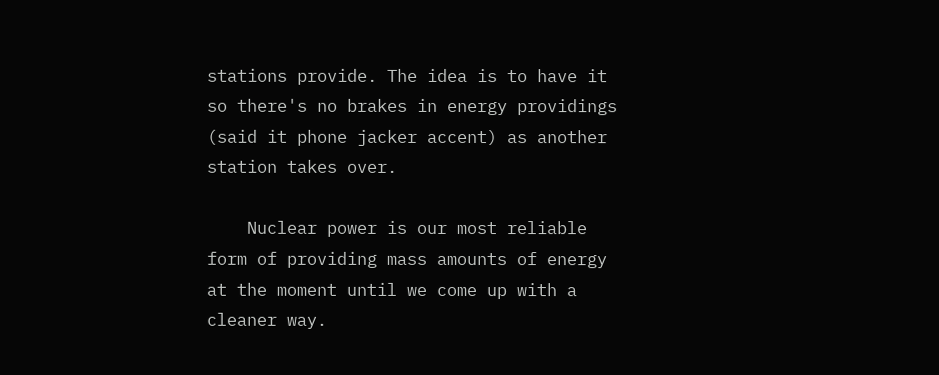stations provide. The idea is to have it so there's no brakes in energy providings (said it phone jacker accent) as another station takes over.

    Nuclear power is our most reliable form of providing mass amounts of energy at the moment until we come up with a cleaner way.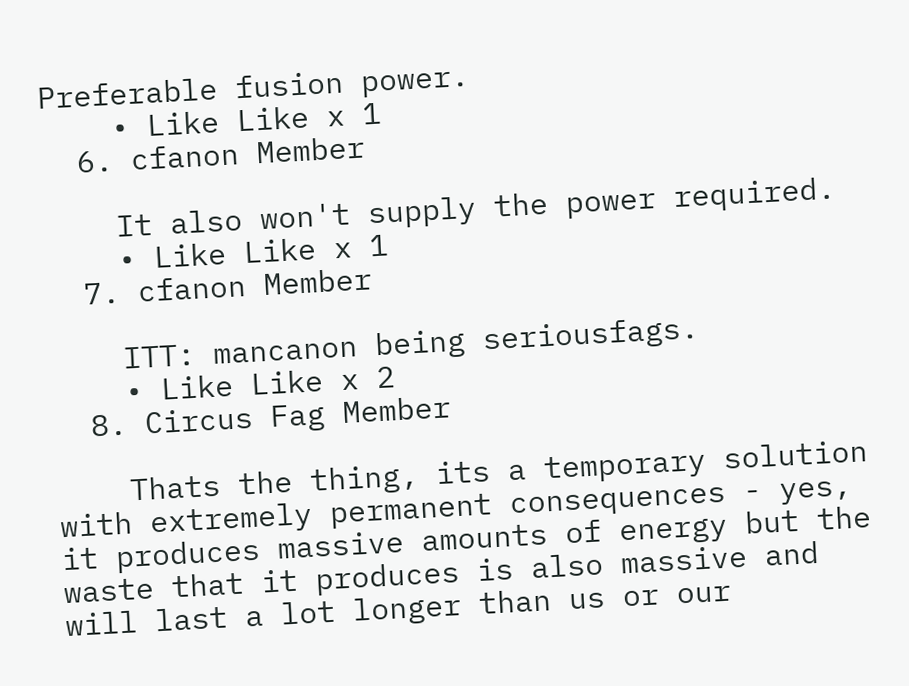Preferable fusion power.
    • Like Like x 1
  6. cfanon Member

    It also won't supply the power required.
    • Like Like x 1
  7. cfanon Member

    ITT: mancanon being seriousfags.
    • Like Like x 2
  8. Circus Fag Member

    Thats the thing, its a temporary solution with extremely permanent consequences - yes, it produces massive amounts of energy but the waste that it produces is also massive and will last a lot longer than us or our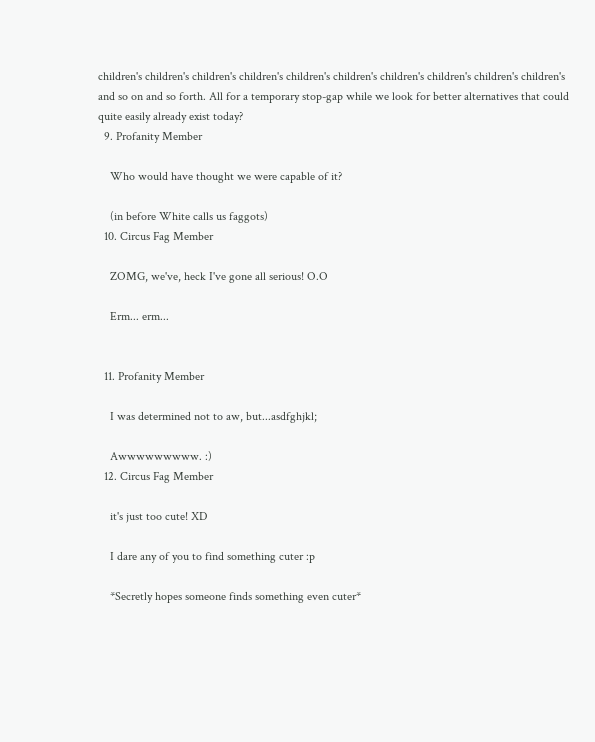children's children's children's children's children's children's children's children's children's children's and so on and so forth. All for a temporary stop-gap while we look for better alternatives that could quite easily already exist today?
  9. Profanity Member

    Who would have thought we were capable of it?

    (in before White calls us faggots)
  10. Circus Fag Member

    ZOMG, we've, heck I've gone all serious! O.O

    Erm... erm...


  11. Profanity Member

    I was determined not to aw, but...asdfghjkl;

    Awwwwwwwww. :)
  12. Circus Fag Member

    it's just too cute! XD

    I dare any of you to find something cuter :p

    *Secretly hopes someone finds something even cuter*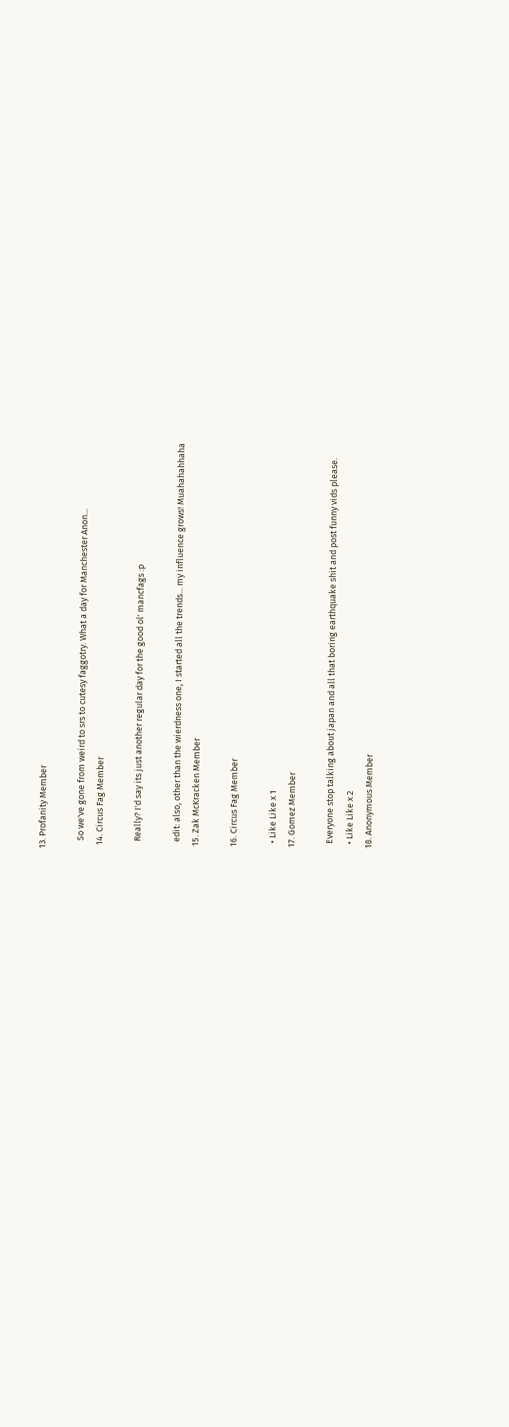13. Profanity Member

    So we've gone from weird to srs to cutesy faggotry. What a day for Manchester Anon...
  14. Circus Fag Member

    Really? I'd say its just another regular day for the good ol' mancfags :p

    edit: also, other than the wierdness one, I started all the trends... my influence grows! Muahahahhaha
  15. Zak McKracken Member

  16. Circus Fag Member

    • Like Like x 1
  17. Gomez Member

    Everyone stop talking about japan and all that boring earthquake shit and post funny vids please.
    • Like Like x 2
  18. Anonymous Member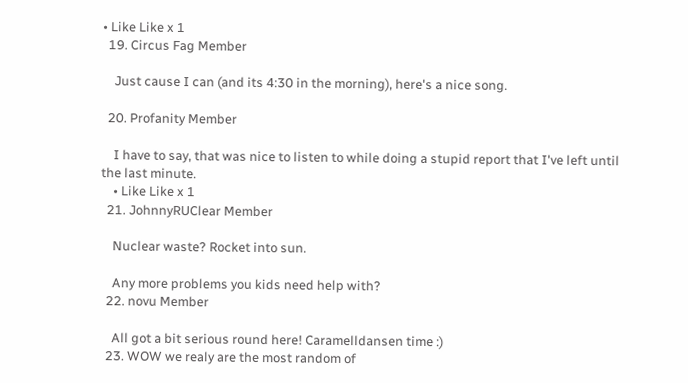• Like Like x 1
  19. Circus Fag Member

    Just cause I can (and its 4:30 in the morning), here's a nice song.

  20. Profanity Member

    I have to say, that was nice to listen to while doing a stupid report that I've left until the last minute.
    • Like Like x 1
  21. JohnnyRUClear Member

    Nuclear waste? Rocket into sun.

    Any more problems you kids need help with?
  22. novu Member

    All got a bit serious round here! Caramelldansen time :)
  23. WOW we realy are the most random of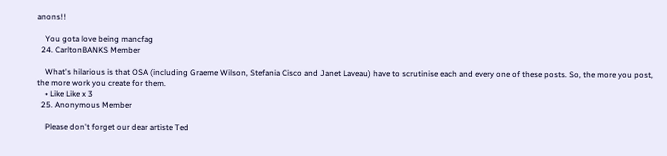anons!!

    You gota love being mancfag
  24. CarltonBANKS Member

    What's hilarious is that OSA (including Graeme Wilson, Stefania Cisco and Janet Laveau) have to scrutinise each and every one of these posts. So, the more you post, the more work you create for them.
    • Like Like x 3
  25. Anonymous Member

    Please don't forget our dear artiste Ted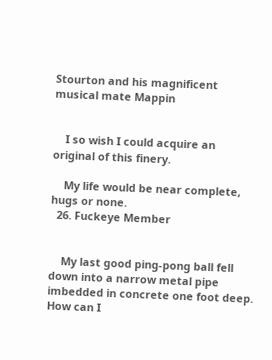Stourton and his magnificent musical mate Mappin


    I so wish I could acquire an original of this finery.

    My life would be near complete, hugs or none.
  26. Fuckeye Member


    My last good ping-pong ball fell down into a narrow metal pipe imbedded in concrete one foot deep. How can I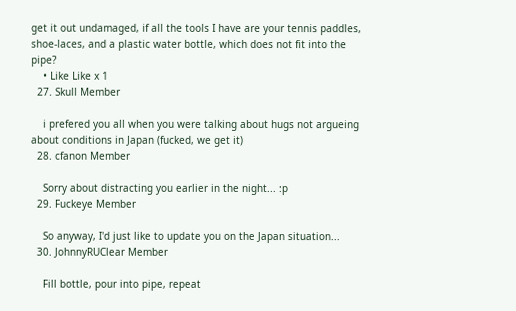get it out undamaged, if all the tools I have are your tennis paddles, shoe-laces, and a plastic water bottle, which does not fit into the pipe?
    • Like Like x 1
  27. Skull Member

    i prefered you all when you were talking about hugs not argueing about conditions in Japan (fucked, we get it)
  28. cfanon Member

    Sorry about distracting you earlier in the night... :p
  29. Fuckeye Member

    So anyway, I'd just like to update you on the Japan situation...
  30. JohnnyRUClear Member

    Fill bottle, pour into pipe, repeat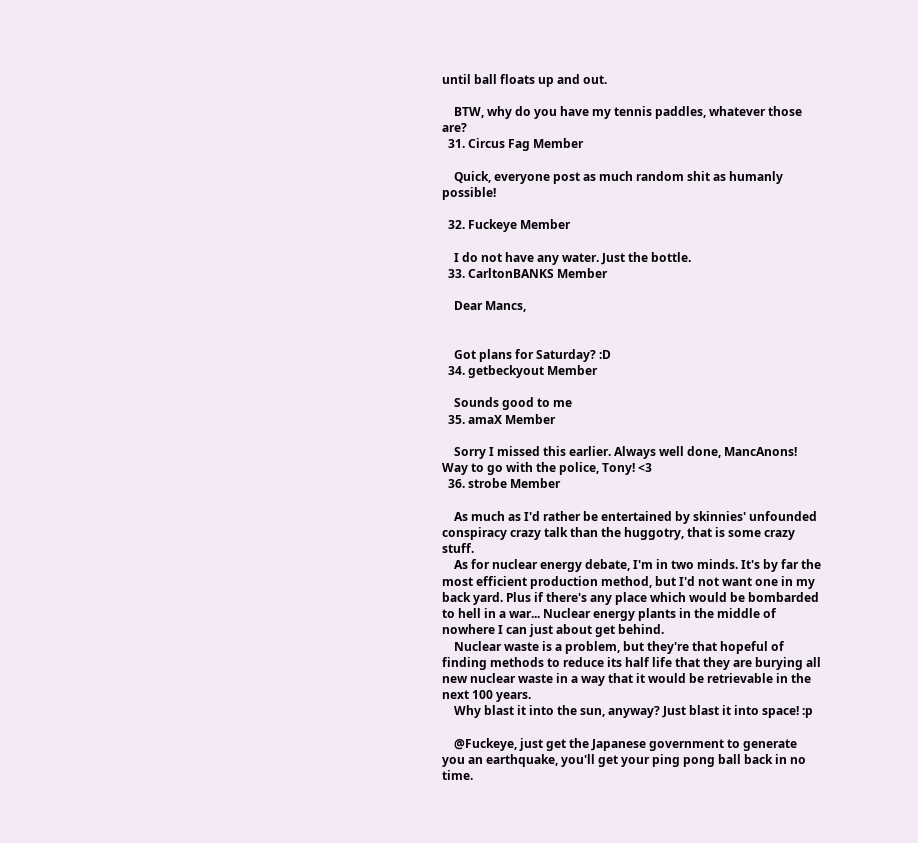until ball floats up and out.

    BTW, why do you have my tennis paddles, whatever those are?
  31. Circus Fag Member

    Quick, everyone post as much random shit as humanly possible!

  32. Fuckeye Member

    I do not have any water. Just the bottle.
  33. CarltonBANKS Member

    Dear Mancs,


    Got plans for Saturday? :D
  34. getbeckyout Member

    Sounds good to me
  35. amaX Member

    Sorry I missed this earlier. Always well done, MancAnons! Way to go with the police, Tony! <3
  36. strobe Member

    As much as I'd rather be entertained by skinnies' unfounded conspiracy crazy talk than the huggotry, that is some crazy stuff.
    As for nuclear energy debate, I'm in two minds. It's by far the most efficient production method, but I'd not want one in my back yard. Plus if there's any place which would be bombarded to hell in a war... Nuclear energy plants in the middle of nowhere I can just about get behind.
    Nuclear waste is a problem, but they're that hopeful of finding methods to reduce its half life that they are burying all new nuclear waste in a way that it would be retrievable in the next 100 years.
    Why blast it into the sun, anyway? Just blast it into space! :p

    @Fuckeye, just get the Japanese government to generate you an earthquake, you'll get your ping pong ball back in no time.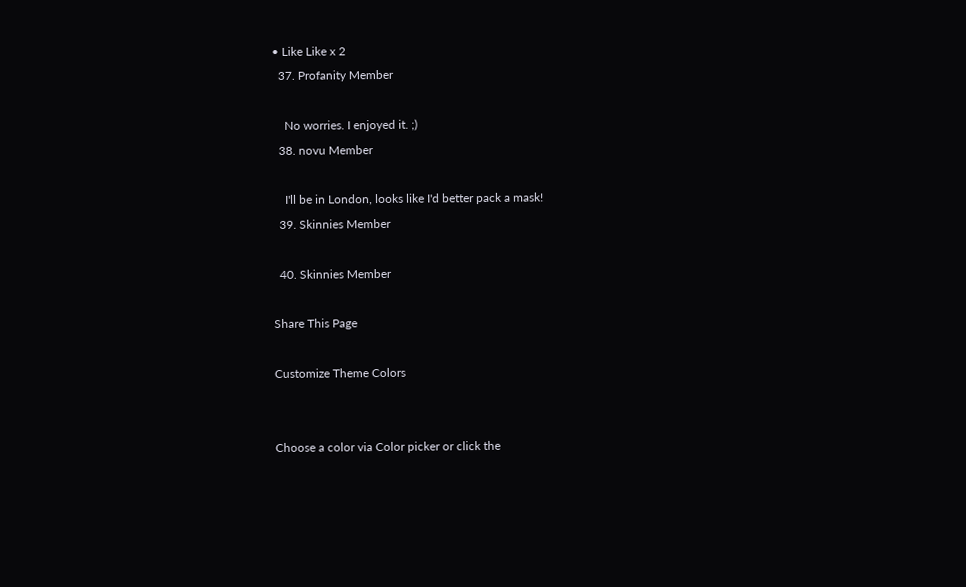• Like Like x 2
  37. Profanity Member

    No worries. I enjoyed it. ;)
  38. novu Member

    I'll be in London, looks like I'd better pack a mask!
  39. Skinnies Member

  40. Skinnies Member

Share This Page

Customize Theme Colors


Choose a color via Color picker or click the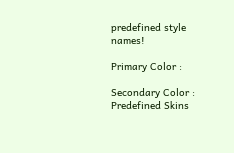predefined style names!

Primary Color :

Secondary Color :
Predefined Skins